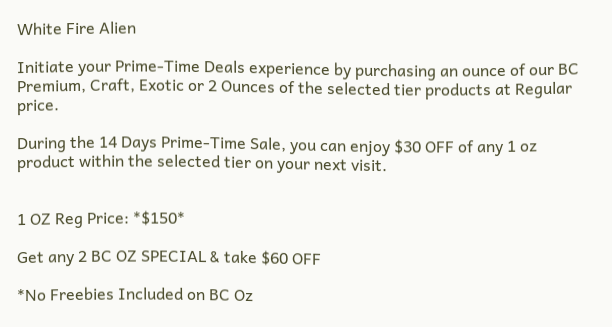White Fire Alien

Initiate your Prime-Time Deals experience by purchasing an ounce of our BC Premium, Craft, Exotic or 2 Ounces of the selected tier products at Regular price.

During the 14 Days Prime-Time Sale, you can enjoy $30 OFF of any 1 oz product within the selected tier on your next visit.


1 OZ Reg Price: *$150*

Get any 2 BC OZ SPECIAL & take $60 OFF

*No Freebies Included on BC Oz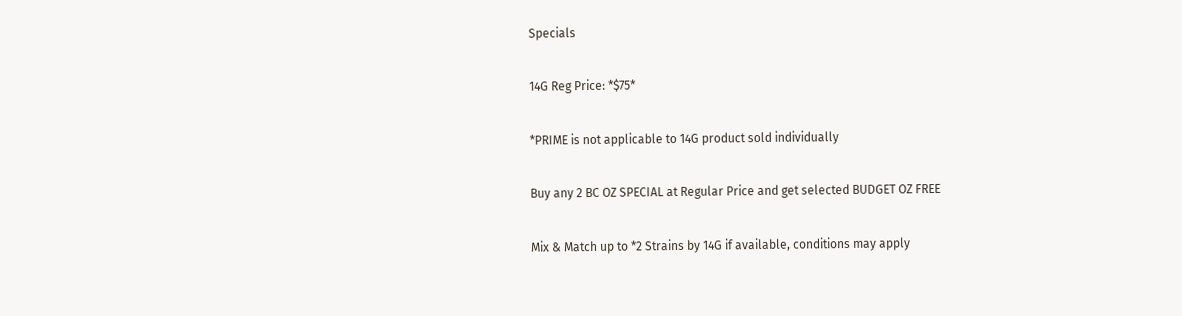Specials

14G Reg Price: *$75*

*PRIME is not applicable to 14G product sold individually

Buy any 2 BC OZ SPECIAL at Regular Price and get selected BUDGET OZ FREE

Mix & Match up to *2 Strains by 14G if available, conditions may apply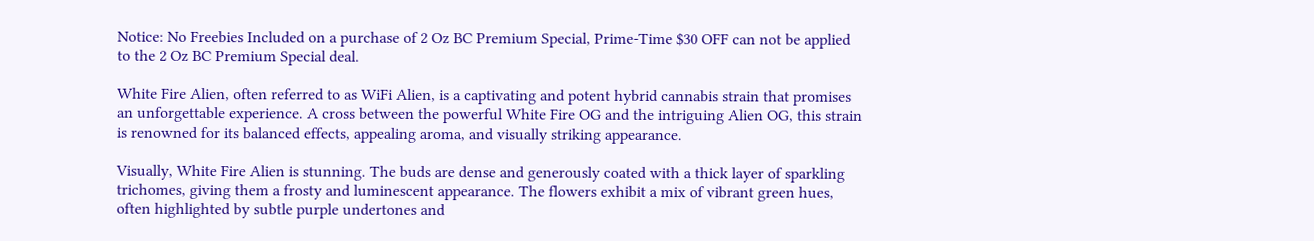Notice: No Freebies Included on a purchase of 2 Oz BC Premium Special, Prime-Time $30 OFF can not be applied to the 2 Oz BC Premium Special deal.

White Fire Alien, often referred to as WiFi Alien, is a captivating and potent hybrid cannabis strain that promises an unforgettable experience. A cross between the powerful White Fire OG and the intriguing Alien OG, this strain is renowned for its balanced effects, appealing aroma, and visually striking appearance.

Visually, White Fire Alien is stunning. The buds are dense and generously coated with a thick layer of sparkling trichomes, giving them a frosty and luminescent appearance. The flowers exhibit a mix of vibrant green hues, often highlighted by subtle purple undertones and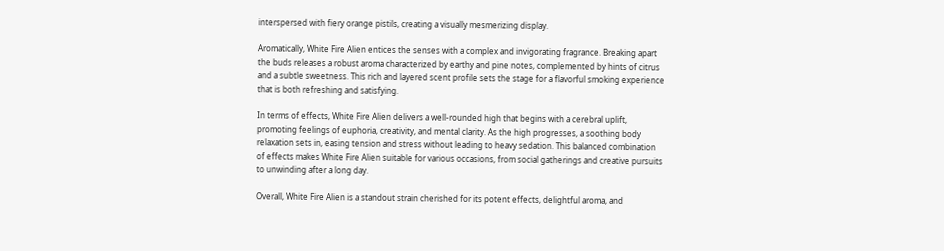interspersed with fiery orange pistils, creating a visually mesmerizing display.

Aromatically, White Fire Alien entices the senses with a complex and invigorating fragrance. Breaking apart the buds releases a robust aroma characterized by earthy and pine notes, complemented by hints of citrus and a subtle sweetness. This rich and layered scent profile sets the stage for a flavorful smoking experience that is both refreshing and satisfying.

In terms of effects, White Fire Alien delivers a well-rounded high that begins with a cerebral uplift, promoting feelings of euphoria, creativity, and mental clarity. As the high progresses, a soothing body relaxation sets in, easing tension and stress without leading to heavy sedation. This balanced combination of effects makes White Fire Alien suitable for various occasions, from social gatherings and creative pursuits to unwinding after a long day.

Overall, White Fire Alien is a standout strain cherished for its potent effects, delightful aroma, and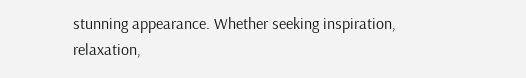stunning appearance. Whether seeking inspiration, relaxation,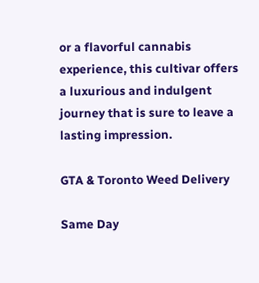or a flavorful cannabis experience, this cultivar offers a luxurious and indulgent journey that is sure to leave a lasting impression.

GTA & Toronto Weed Delivery

Same Day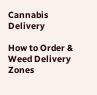Cannabis Delivery

How to Order & Weed Delivery Zones